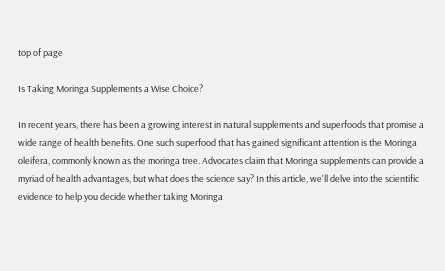top of page

Is Taking Moringa Supplements a Wise Choice?

In recent years, there has been a growing interest in natural supplements and superfoods that promise a wide range of health benefits. One such superfood that has gained significant attention is the Moringa oleifera, commonly known as the moringa tree. Advocates claim that Moringa supplements can provide a myriad of health advantages, but what does the science say? In this article, we'll delve into the scientific evidence to help you decide whether taking Moringa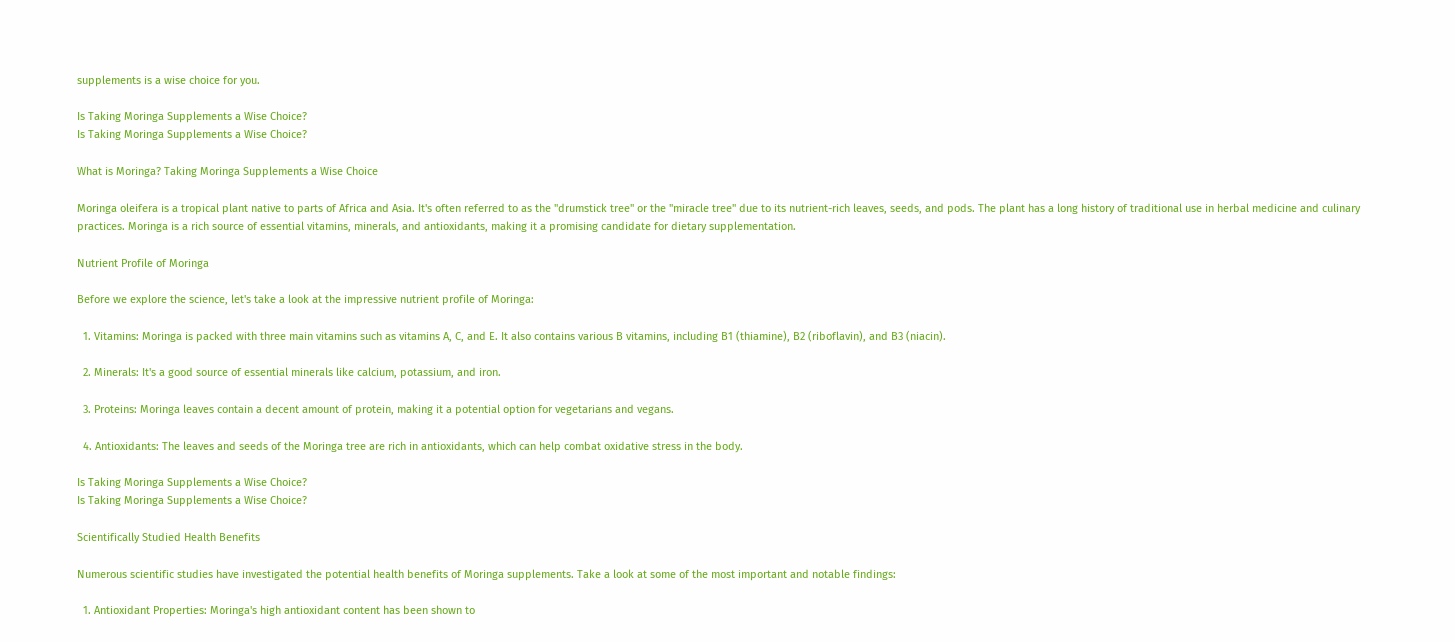supplements is a wise choice for you.

Is Taking Moringa Supplements a Wise Choice?
Is Taking Moringa Supplements a Wise Choice?

What is Moringa? Taking Moringa Supplements a Wise Choice

Moringa oleifera is a tropical plant native to parts of Africa and Asia. It's often referred to as the "drumstick tree" or the "miracle tree" due to its nutrient-rich leaves, seeds, and pods. The plant has a long history of traditional use in herbal medicine and culinary practices. Moringa is a rich source of essential vitamins, minerals, and antioxidants, making it a promising candidate for dietary supplementation.

Nutrient Profile of Moringa

Before we explore the science, let's take a look at the impressive nutrient profile of Moringa:

  1. Vitamins: Moringa is packed with three main vitamins such as vitamins A, C, and E. It also contains various B vitamins, including B1 (thiamine), B2 (riboflavin), and B3 (niacin).

  2. Minerals: It's a good source of essential minerals like calcium, potassium, and iron.

  3. Proteins: Moringa leaves contain a decent amount of protein, making it a potential option for vegetarians and vegans.

  4. Antioxidants: The leaves and seeds of the Moringa tree are rich in antioxidants, which can help combat oxidative stress in the body.

Is Taking Moringa Supplements a Wise Choice?
Is Taking Moringa Supplements a Wise Choice?

Scientifically Studied Health Benefits

Numerous scientific studies have investigated the potential health benefits of Moringa supplements. Take a look at some of the most important and notable findings:

  1. Antioxidant Properties: Moringa's high antioxidant content has been shown to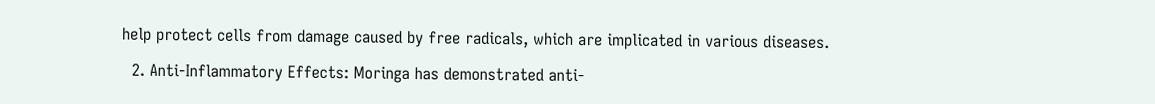help protect cells from damage caused by free radicals, which are implicated in various diseases.

  2. Anti-Inflammatory Effects: Moringa has demonstrated anti-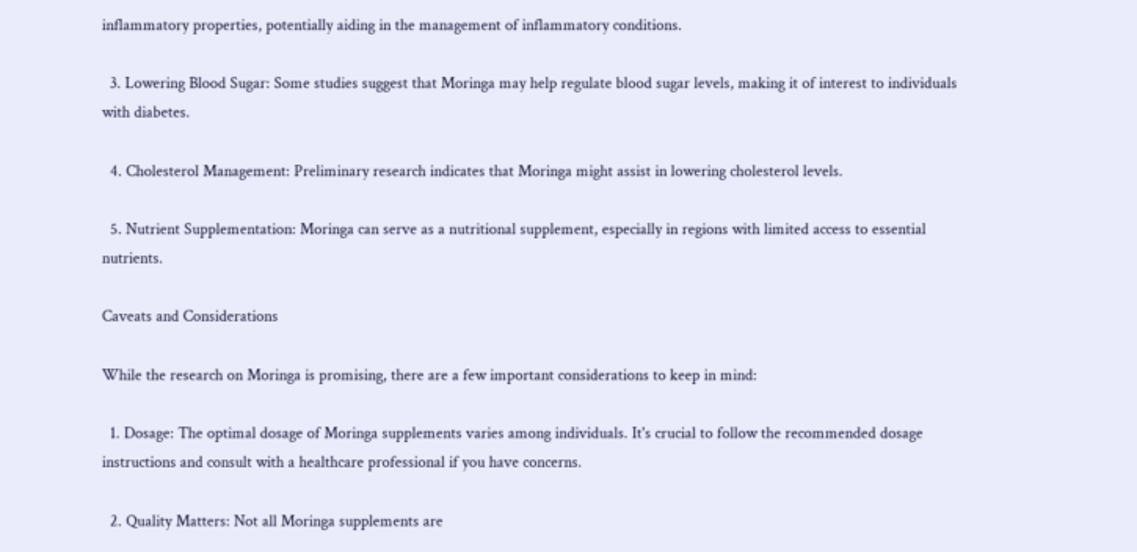inflammatory properties, potentially aiding in the management of inflammatory conditions.

  3. Lowering Blood Sugar: Some studies suggest that Moringa may help regulate blood sugar levels, making it of interest to individuals with diabetes.

  4. Cholesterol Management: Preliminary research indicates that Moringa might assist in lowering cholesterol levels.

  5. Nutrient Supplementation: Moringa can serve as a nutritional supplement, especially in regions with limited access to essential nutrients.

Caveats and Considerations

While the research on Moringa is promising, there are a few important considerations to keep in mind:

  1. Dosage: The optimal dosage of Moringa supplements varies among individuals. It's crucial to follow the recommended dosage instructions and consult with a healthcare professional if you have concerns.

  2. Quality Matters: Not all Moringa supplements are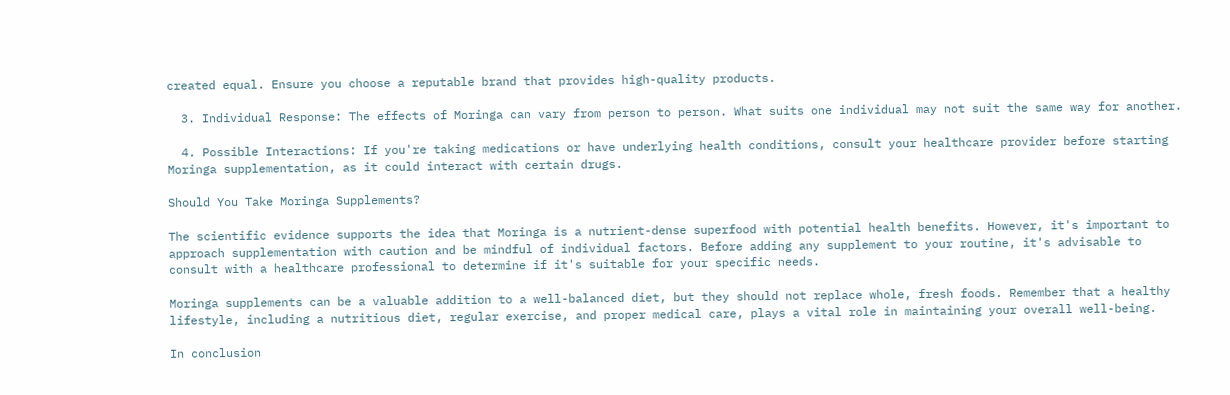created equal. Ensure you choose a reputable brand that provides high-quality products.

  3. Individual Response: The effects of Moringa can vary from person to person. What suits one individual may not suit the same way for another.

  4. Possible Interactions: If you're taking medications or have underlying health conditions, consult your healthcare provider before starting Moringa supplementation, as it could interact with certain drugs.

Should You Take Moringa Supplements?

The scientific evidence supports the idea that Moringa is a nutrient-dense superfood with potential health benefits. However, it's important to approach supplementation with caution and be mindful of individual factors. Before adding any supplement to your routine, it's advisable to consult with a healthcare professional to determine if it's suitable for your specific needs.

Moringa supplements can be a valuable addition to a well-balanced diet, but they should not replace whole, fresh foods. Remember that a healthy lifestyle, including a nutritious diet, regular exercise, and proper medical care, plays a vital role in maintaining your overall well-being.

In conclusion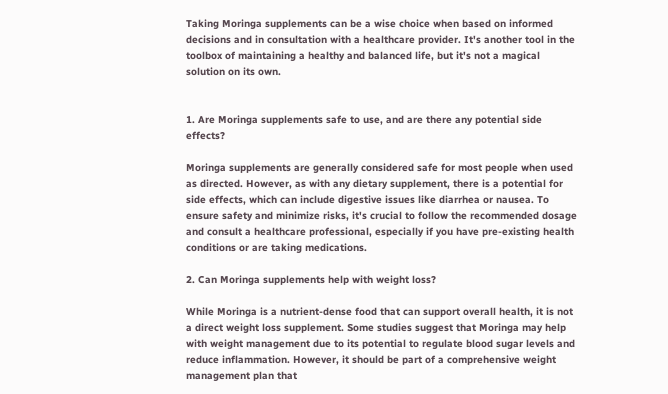Taking Moringa supplements can be a wise choice when based on informed decisions and in consultation with a healthcare provider. It's another tool in the toolbox of maintaining a healthy and balanced life, but it's not a magical solution on its own.


1. Are Moringa supplements safe to use, and are there any potential side effects?

Moringa supplements are generally considered safe for most people when used as directed. However, as with any dietary supplement, there is a potential for side effects, which can include digestive issues like diarrhea or nausea. To ensure safety and minimize risks, it's crucial to follow the recommended dosage and consult a healthcare professional, especially if you have pre-existing health conditions or are taking medications.

2. Can Moringa supplements help with weight loss?

While Moringa is a nutrient-dense food that can support overall health, it is not a direct weight loss supplement. Some studies suggest that Moringa may help with weight management due to its potential to regulate blood sugar levels and reduce inflammation. However, it should be part of a comprehensive weight management plan that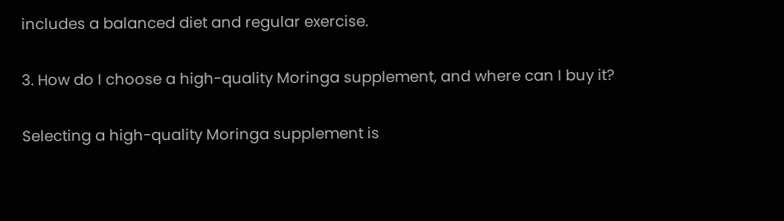includes a balanced diet and regular exercise.

3. How do I choose a high-quality Moringa supplement, and where can I buy it?

Selecting a high-quality Moringa supplement is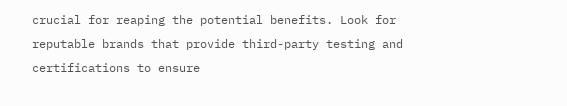crucial for reaping the potential benefits. Look for reputable brands that provide third-party testing and certifications to ensure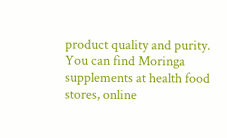product quality and purity. You can find Moringa supplements at health food stores, online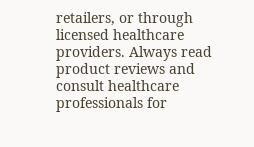retailers, or through licensed healthcare providers. Always read product reviews and consult healthcare professionals for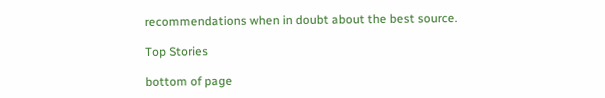recommendations when in doubt about the best source.

Top Stories

bottom of page